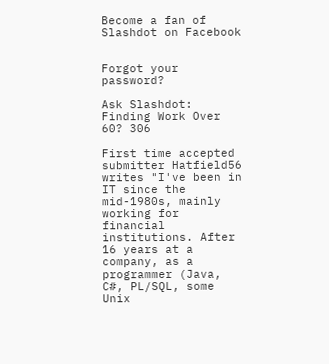Become a fan of Slashdot on Facebook


Forgot your password?

Ask Slashdot: Finding Work Over 60? 306

First time accepted submitter Hatfield56 writes "I've been in IT since the mid-1980s, mainly working for financial institutions. After 16 years at a company, as a programmer (Java, C#, PL/SQL, some Unix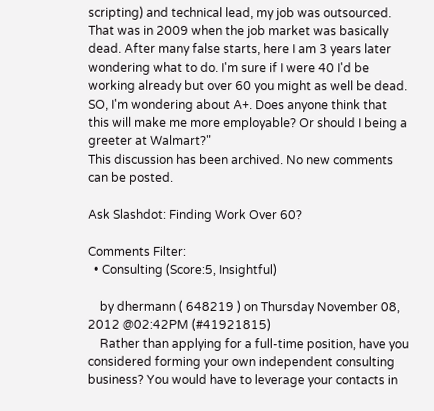scripting) and technical lead, my job was outsourced. That was in 2009 when the job market was basically dead. After many false starts, here I am 3 years later wondering what to do. I'm sure if I were 40 I'd be working already but over 60 you might as well be dead. SO, I'm wondering about A+. Does anyone think that this will make me more employable? Or should I being a greeter at Walmart?"
This discussion has been archived. No new comments can be posted.

Ask Slashdot: Finding Work Over 60?

Comments Filter:
  • Consulting (Score:5, Insightful)

    by dhermann ( 648219 ) on Thursday November 08, 2012 @02:42PM (#41921815)
    Rather than applying for a full-time position, have you considered forming your own independent consulting business? You would have to leverage your contacts in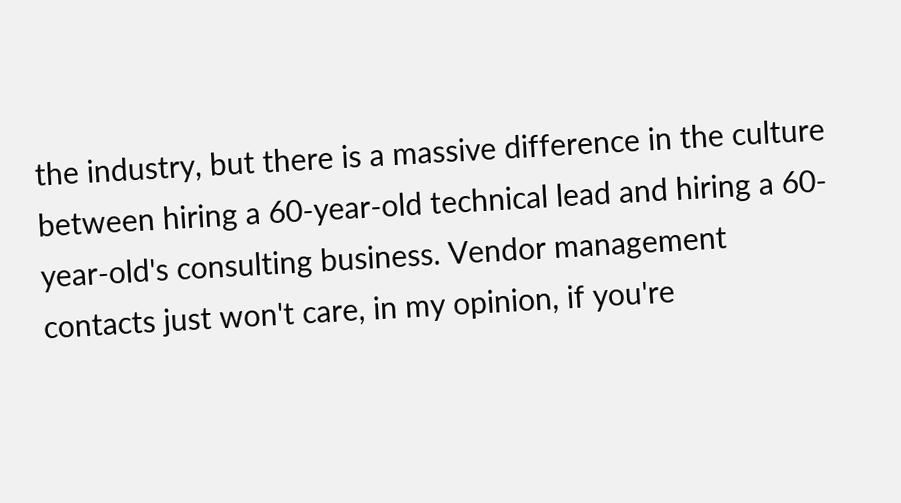the industry, but there is a massive difference in the culture between hiring a 60-year-old technical lead and hiring a 60-year-old's consulting business. Vendor management contacts just won't care, in my opinion, if you're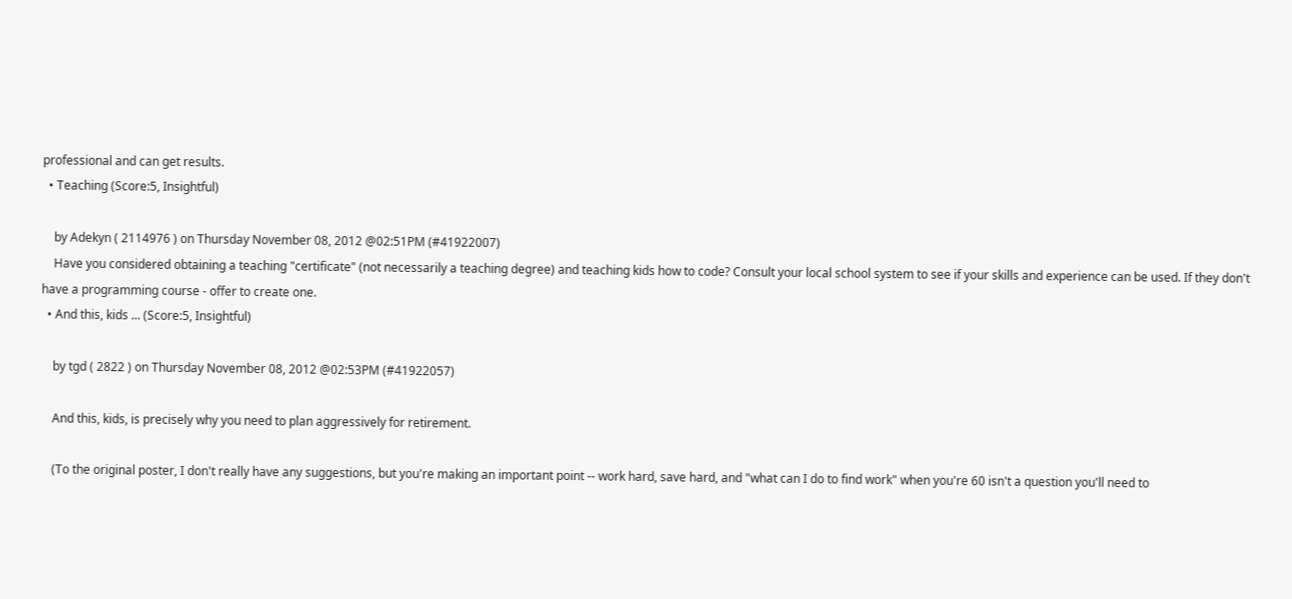professional and can get results.
  • Teaching (Score:5, Insightful)

    by Adekyn ( 2114976 ) on Thursday November 08, 2012 @02:51PM (#41922007)
    Have you considered obtaining a teaching "certificate" (not necessarily a teaching degree) and teaching kids how to code? Consult your local school system to see if your skills and experience can be used. If they don't have a programming course - offer to create one.
  • And this, kids ... (Score:5, Insightful)

    by tgd ( 2822 ) on Thursday November 08, 2012 @02:53PM (#41922057)

    And this, kids, is precisely why you need to plan aggressively for retirement.

    (To the original poster, I don't really have any suggestions, but you're making an important point -- work hard, save hard, and "what can I do to find work" when you're 60 isn't a question you'll need to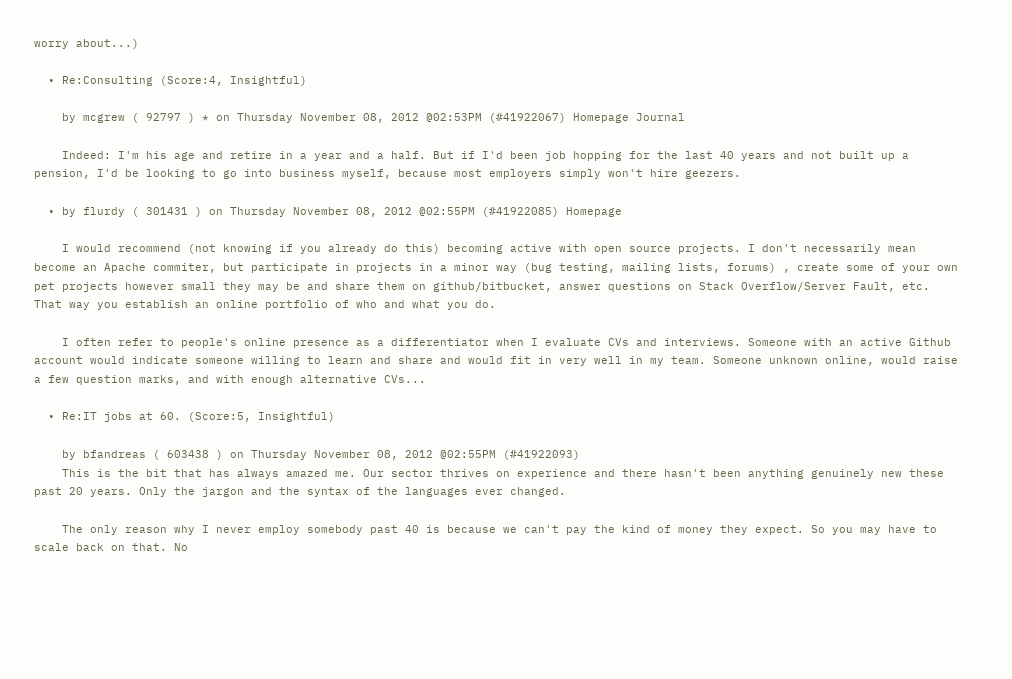worry about...)

  • Re:Consulting (Score:4, Insightful)

    by mcgrew ( 92797 ) * on Thursday November 08, 2012 @02:53PM (#41922067) Homepage Journal

    Indeed: I'm his age and retire in a year and a half. But if I'd been job hopping for the last 40 years and not built up a pension, I'd be looking to go into business myself, because most employers simply won't hire geezers.

  • by flurdy ( 301431 ) on Thursday November 08, 2012 @02:55PM (#41922085) Homepage

    I would recommend (not knowing if you already do this) becoming active with open source projects. I don't necessarily mean become an Apache commiter, but participate in projects in a minor way (bug testing, mailing lists, forums) , create some of your own pet projects however small they may be and share them on github/bitbucket, answer questions on Stack Overflow/Server Fault, etc. That way you establish an online portfolio of who and what you do.

    I often refer to people's online presence as a differentiator when I evaluate CVs and interviews. Someone with an active Github account would indicate someone willing to learn and share and would fit in very well in my team. Someone unknown online, would raise a few question marks, and with enough alternative CVs...

  • Re:IT jobs at 60. (Score:5, Insightful)

    by bfandreas ( 603438 ) on Thursday November 08, 2012 @02:55PM (#41922093)
    This is the bit that has always amazed me. Our sector thrives on experience and there hasn't been anything genuinely new these past 20 years. Only the jargon and the syntax of the languages ever changed.

    The only reason why I never employ somebody past 40 is because we can't pay the kind of money they expect. So you may have to scale back on that. No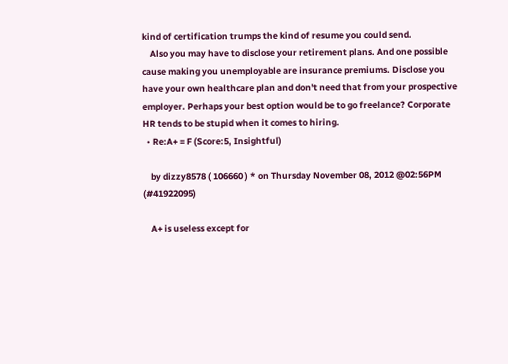kind of certification trumps the kind of resume you could send.
    Also you may have to disclose your retirement plans. And one possible cause making you unemployable are insurance premiums. Disclose you have your own healthcare plan and don't need that from your prospective employer. Perhaps your best option would be to go freelance? Corporate HR tends to be stupid when it comes to hiring.
  • Re:A+ = F (Score:5, Insightful)

    by dizzy8578 ( 106660 ) * on Thursday November 08, 2012 @02:56PM (#41922095)

    A+ is useless except for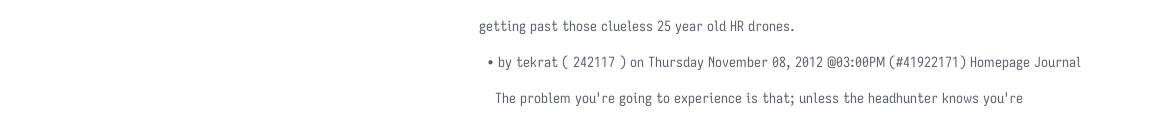getting past those clueless 25 year old HR drones.

  • by tekrat ( 242117 ) on Thursday November 08, 2012 @03:00PM (#41922171) Homepage Journal

    The problem you're going to experience is that; unless the headhunter knows you're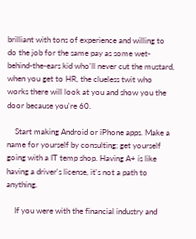brilliant with tons of experience and willing to do the job for the same pay as some wet-behind-the-ears kid who'll never cut the mustard, when you get to HR, the clueless twit who works there will look at you and show you the door because you're 60.

    Start making Android or iPhone apps. Make a name for yourself by consulting; get yourself going with a IT temp shop. Having A+ is like having a driver's license, it's not a path to anything.

    If you were with the financial industry and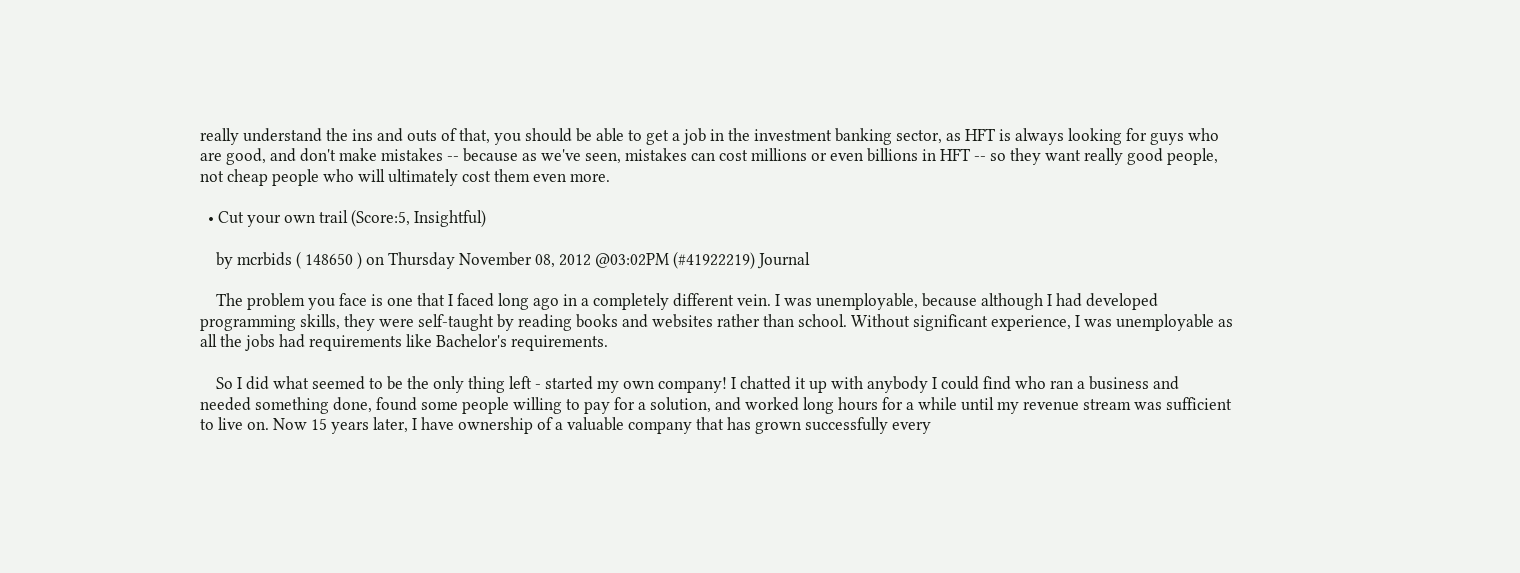really understand the ins and outs of that, you should be able to get a job in the investment banking sector, as HFT is always looking for guys who are good, and don't make mistakes -- because as we've seen, mistakes can cost millions or even billions in HFT -- so they want really good people, not cheap people who will ultimately cost them even more.

  • Cut your own trail (Score:5, Insightful)

    by mcrbids ( 148650 ) on Thursday November 08, 2012 @03:02PM (#41922219) Journal

    The problem you face is one that I faced long ago in a completely different vein. I was unemployable, because although I had developed programming skills, they were self-taught by reading books and websites rather than school. Without significant experience, I was unemployable as all the jobs had requirements like Bachelor's requirements.

    So I did what seemed to be the only thing left - started my own company! I chatted it up with anybody I could find who ran a business and needed something done, found some people willing to pay for a solution, and worked long hours for a while until my revenue stream was sufficient to live on. Now 15 years later, I have ownership of a valuable company that has grown successfully every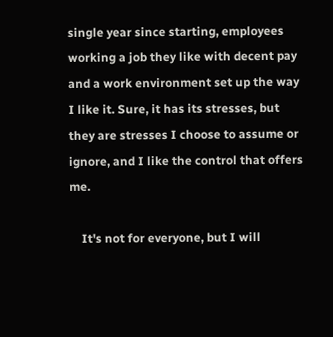single year since starting, employees working a job they like with decent pay and a work environment set up the way I like it. Sure, it has its stresses, but they are stresses I choose to assume or ignore, and I like the control that offers me.

    It's not for everyone, but I will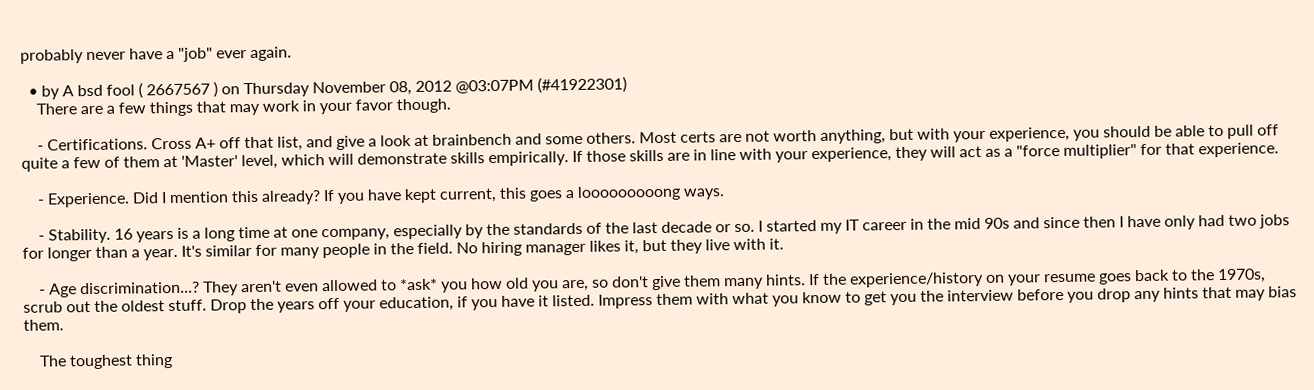probably never have a "job" ever again.

  • by A bsd fool ( 2667567 ) on Thursday November 08, 2012 @03:07PM (#41922301)
    There are a few things that may work in your favor though.

    - Certifications. Cross A+ off that list, and give a look at brainbench and some others. Most certs are not worth anything, but with your experience, you should be able to pull off quite a few of them at 'Master' level, which will demonstrate skills empirically. If those skills are in line with your experience, they will act as a "force multiplier" for that experience.

    - Experience. Did I mention this already? If you have kept current, this goes a looooooooong ways.

    - Stability. 16 years is a long time at one company, especially by the standards of the last decade or so. I started my IT career in the mid 90s and since then I have only had two jobs for longer than a year. It's similar for many people in the field. No hiring manager likes it, but they live with it.

    - Age discrimination...? They aren't even allowed to *ask* you how old you are, so don't give them many hints. If the experience/history on your resume goes back to the 1970s, scrub out the oldest stuff. Drop the years off your education, if you have it listed. Impress them with what you know to get you the interview before you drop any hints that may bias them.

    The toughest thing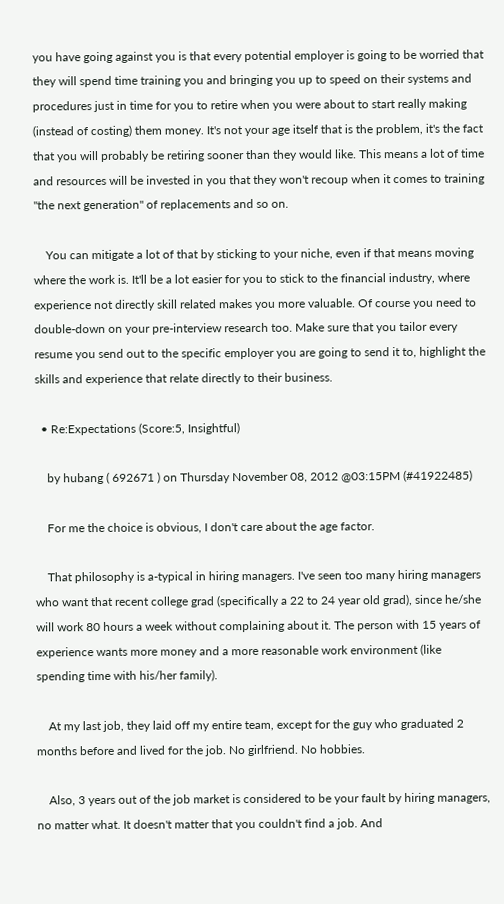you have going against you is that every potential employer is going to be worried that they will spend time training you and bringing you up to speed on their systems and procedures just in time for you to retire when you were about to start really making (instead of costing) them money. It's not your age itself that is the problem, it's the fact that you will probably be retiring sooner than they would like. This means a lot of time and resources will be invested in you that they won't recoup when it comes to training "the next generation" of replacements and so on.

    You can mitigate a lot of that by sticking to your niche, even if that means moving where the work is. It'll be a lot easier for you to stick to the financial industry, where experience not directly skill related makes you more valuable. Of course you need to double-down on your pre-interview research too. Make sure that you tailor every resume you send out to the specific employer you are going to send it to, highlight the skills and experience that relate directly to their business.

  • Re:Expectations (Score:5, Insightful)

    by hubang ( 692671 ) on Thursday November 08, 2012 @03:15PM (#41922485)

    For me the choice is obvious, I don't care about the age factor.

    That philosophy is a-typical in hiring managers. I've seen too many hiring managers who want that recent college grad (specifically a 22 to 24 year old grad), since he/she will work 80 hours a week without complaining about it. The person with 15 years of experience wants more money and a more reasonable work environment (like spending time with his/her family).

    At my last job, they laid off my entire team, except for the guy who graduated 2 months before and lived for the job. No girlfriend. No hobbies.

    Also, 3 years out of the job market is considered to be your fault by hiring managers, no matter what. It doesn't matter that you couldn't find a job. And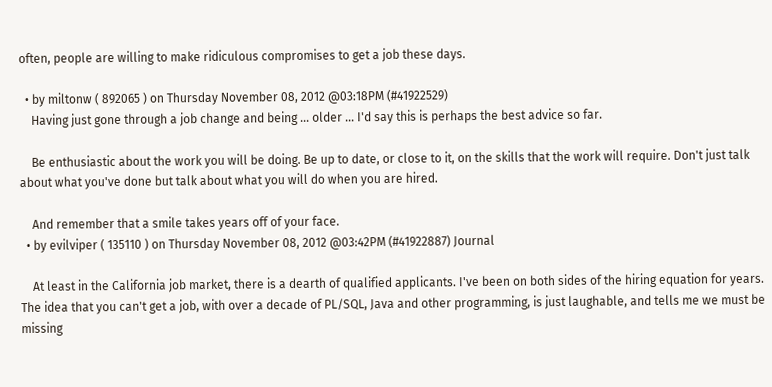often, people are willing to make ridiculous compromises to get a job these days.

  • by miltonw ( 892065 ) on Thursday November 08, 2012 @03:18PM (#41922529)
    Having just gone through a job change and being ... older ... I'd say this is perhaps the best advice so far.

    Be enthusiastic about the work you will be doing. Be up to date, or close to it, on the skills that the work will require. Don't just talk about what you've done but talk about what you will do when you are hired.

    And remember that a smile takes years off of your face.
  • by evilviper ( 135110 ) on Thursday November 08, 2012 @03:42PM (#41922887) Journal

    At least in the California job market, there is a dearth of qualified applicants. I've been on both sides of the hiring equation for years. The idea that you can't get a job, with over a decade of PL/SQL, Java and other programming, is just laughable, and tells me we must be missing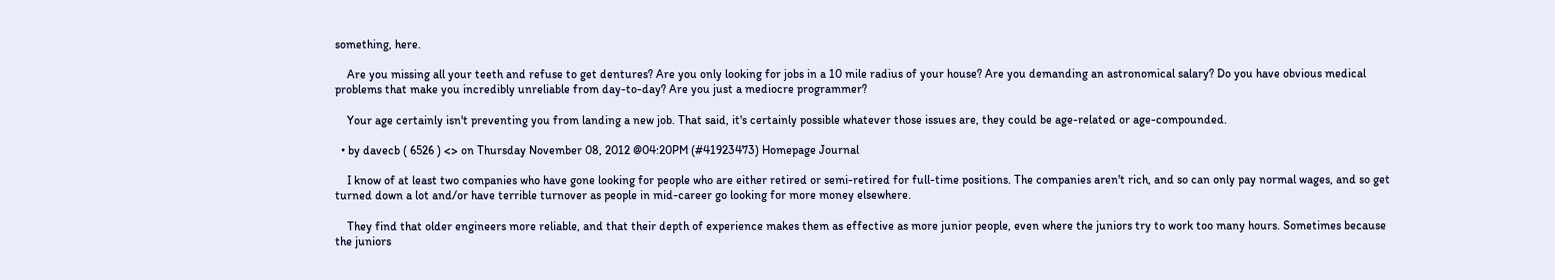something, here.

    Are you missing all your teeth and refuse to get dentures? Are you only looking for jobs in a 10 mile radius of your house? Are you demanding an astronomical salary? Do you have obvious medical problems that make you incredibly unreliable from day-to-day? Are you just a mediocre programmer?

    Your age certainly isn't preventing you from landing a new job. That said, it's certainly possible whatever those issues are, they could be age-related or age-compounded.

  • by davecb ( 6526 ) <> on Thursday November 08, 2012 @04:20PM (#41923473) Homepage Journal

    I know of at least two companies who have gone looking for people who are either retired or semi-retired for full-time positions. The companies aren't rich, and so can only pay normal wages, and so get turned down a lot and/or have terrible turnover as people in mid-career go looking for more money elsewhere.

    They find that older engineers more reliable, and that their depth of experience makes them as effective as more junior people, even where the juniors try to work too many hours. Sometimes because the juniors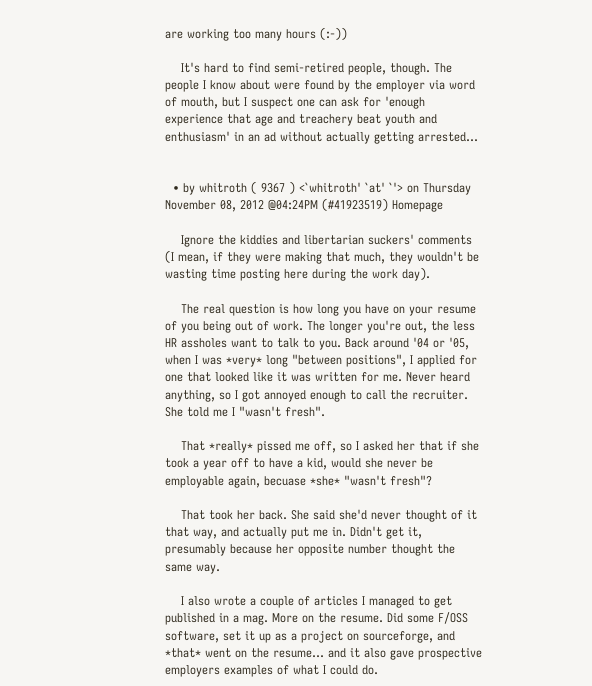are working too many hours (:-))

    It's hard to find semi-retired people, though. The people I know about were found by the employer via word of mouth, but I suspect one can ask for 'enough experience that age and treachery beat youth and enthusiasm' in an ad without actually getting arrested...


  • by whitroth ( 9367 ) <`whitroth' `at' `'> on Thursday November 08, 2012 @04:24PM (#41923519) Homepage

    Ignore the kiddies and libertarian suckers' comments (I mean, if they were making that much, they wouldn't be wasting time posting here during the work day).

    The real question is how long you have on your resume of you being out of work. The longer you're out, the less HR assholes want to talk to you. Back around '04 or '05, when I was *very* long "between positions", I applied for one that looked like it was written for me. Never heard anything, so I got annoyed enough to call the recruiter. She told me I "wasn't fresh".

    That *really* pissed me off, so I asked her that if she took a year off to have a kid, would she never be employable again, becuase *she* "wasn't fresh"?

    That took her back. She said she'd never thought of it that way, and actually put me in. Didn't get it, presumably because her opposite number thought the same way.

    I also wrote a couple of articles I managed to get published in a mag. More on the resume. Did some F/OSS software, set it up as a project on sourceforge, and *that* went on the resume... and it also gave prospective employers examples of what I could do.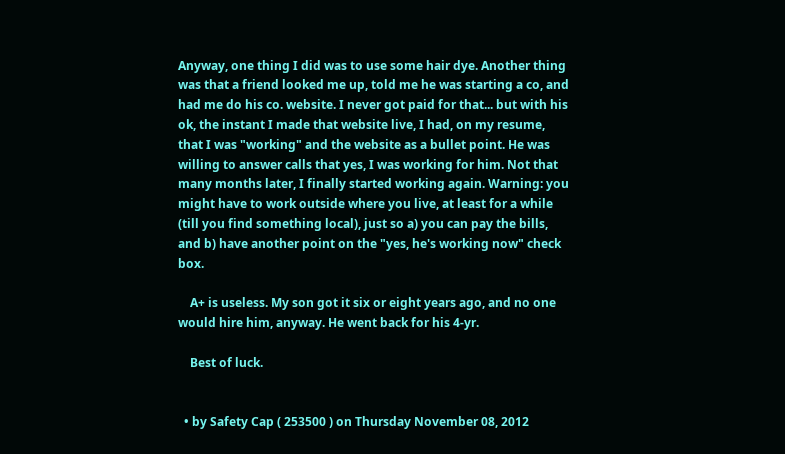Anyway, one thing I did was to use some hair dye. Another thing was that a friend looked me up, told me he was starting a co, and had me do his co. website. I never got paid for that... but with his ok, the instant I made that website live, I had, on my resume, that I was "working" and the website as a bullet point. He was willing to answer calls that yes, I was working for him. Not that many months later, I finally started working again. Warning: you might have to work outside where you live, at least for a while (till you find something local), just so a) you can pay the bills, and b) have another point on the "yes, he's working now" check box.

    A+ is useless. My son got it six or eight years ago, and no one would hire him, anyway. He went back for his 4-yr.

    Best of luck.


  • by Safety Cap ( 253500 ) on Thursday November 08, 2012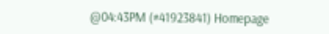@04:43PM (#41923841) Homepage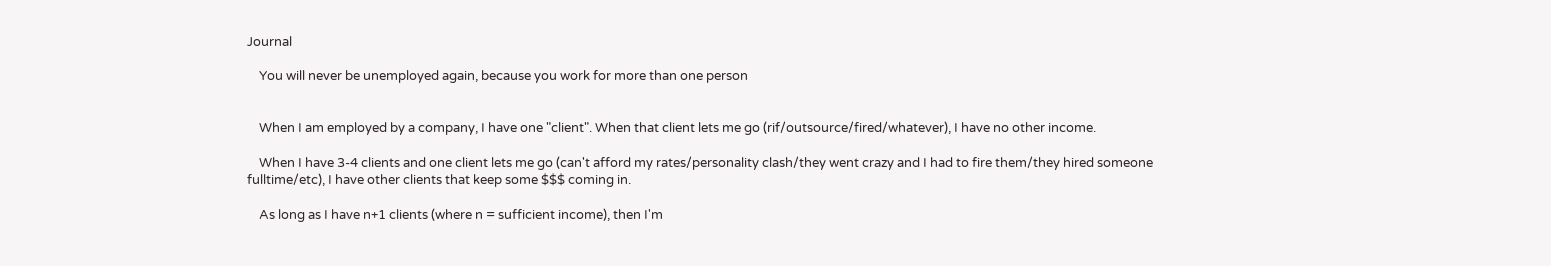Journal

    You will never be unemployed again, because you work for more than one person


    When I am employed by a company, I have one "client". When that client lets me go (rif/outsource/fired/whatever), I have no other income.

    When I have 3-4 clients and one client lets me go (can't afford my rates/personality clash/they went crazy and I had to fire them/they hired someone fulltime/etc), I have other clients that keep some $$$ coming in.

    As long as I have n+1 clients (where n = sufficient income), then I'm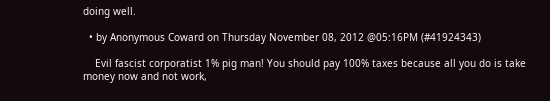doing well.

  • by Anonymous Coward on Thursday November 08, 2012 @05:16PM (#41924343)

    Evil fascist corporatist 1% pig man! You should pay 100% taxes because all you do is take money now and not work,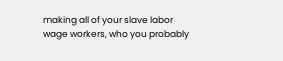making all of your slave labor wage workers, who you probably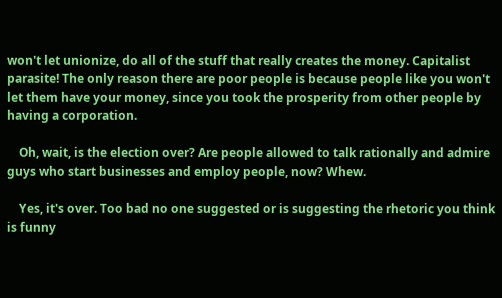won't let unionize, do all of the stuff that really creates the money. Capitalist parasite! The only reason there are poor people is because people like you won't let them have your money, since you took the prosperity from other people by having a corporation.

    Oh, wait, is the election over? Are people allowed to talk rationally and admire guys who start businesses and employ people, now? Whew.

    Yes, it's over. Too bad no one suggested or is suggesting the rhetoric you think is funny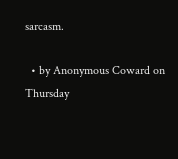sarcasm.

  • by Anonymous Coward on Thursday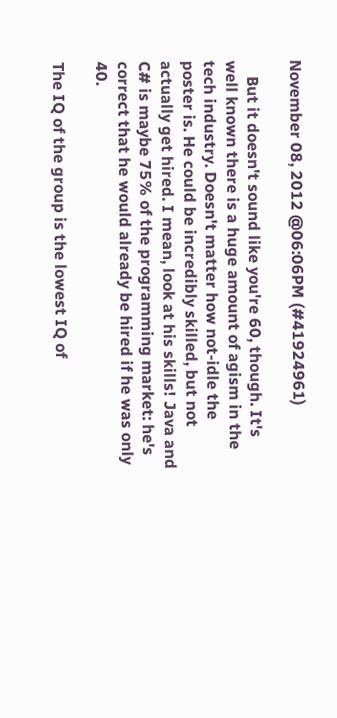November 08, 2012 @06:06PM (#41924961)

    But it doesn't sound like you're 60, though. It's well known there is a huge amount of agism in the tech industry. Doesn't matter how not-idle the poster is. He could be incredibly skilled, but not actually get hired. I mean, look at his skills! Java and C# is maybe 75% of the programming market: he's correct that he would already be hired if he was only 40.

The IQ of the group is the lowest IQ of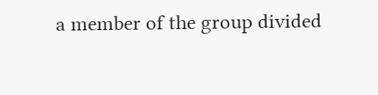a member of the group divided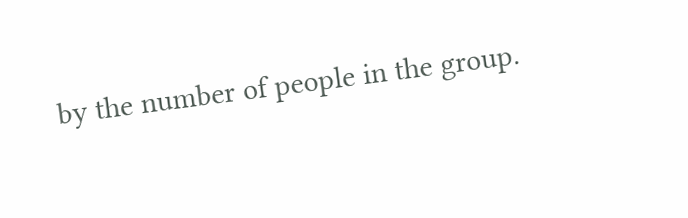by the number of people in the group.